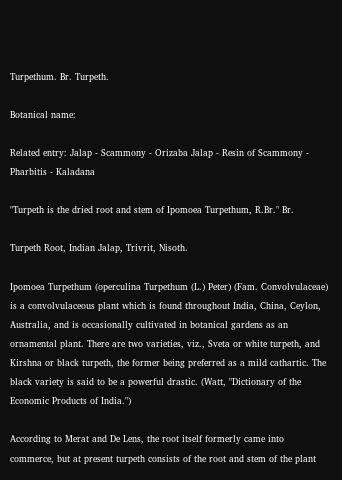Turpethum. Br. Turpeth.

Botanical name:

Related entry: Jalap - Scammony - Orizaba Jalap - Resin of Scammony - Pharbitis - Kaladana

"Turpeth is the dried root and stem of Ipomoea Turpethum, R.Br." Br.

Turpeth Root, Indian Jalap, Trivrit, Nisoth.

Ipomoea Turpethum (operculina Turpethum (L.) Peter) (Fam. Convolvulaceae) is a convolvulaceous plant which is found throughout India, China, Ceylon, Australia, and is occasionally cultivated in botanical gardens as an ornamental plant. There are two varieties, viz., Sveta or white turpeth, and Kirshna or black turpeth, the former being preferred as a mild cathartic. The black variety is said to be a powerful drastic. (Watt, "Dictionary of the Economic Products of India.")

According to Merat and De Lens, the root itself formerly came into commerce, but at present turpeth consists of the root and stem of the plant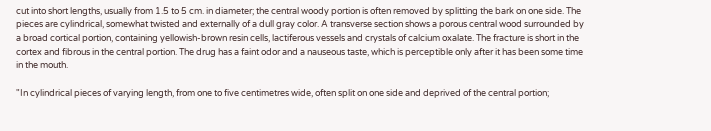cut into short lengths, usually from 1.5 to 5 cm. in diameter; the central woody portion is often removed by splitting the bark on one side. The pieces are cylindrical, somewhat twisted and externally of a dull gray color. A transverse section shows a porous central wood surrounded by a broad cortical portion, containing yellowish-brown resin cells, lactiferous vessels and crystals of calcium oxalate. The fracture is short in the cortex and fibrous in the central portion. The drug has a faint odor and a nauseous taste, which is perceptible only after it has been some time in the mouth.

"In cylindrical pieces of varying length, from one to five centimetres wide, often split on one side and deprived of the central portion;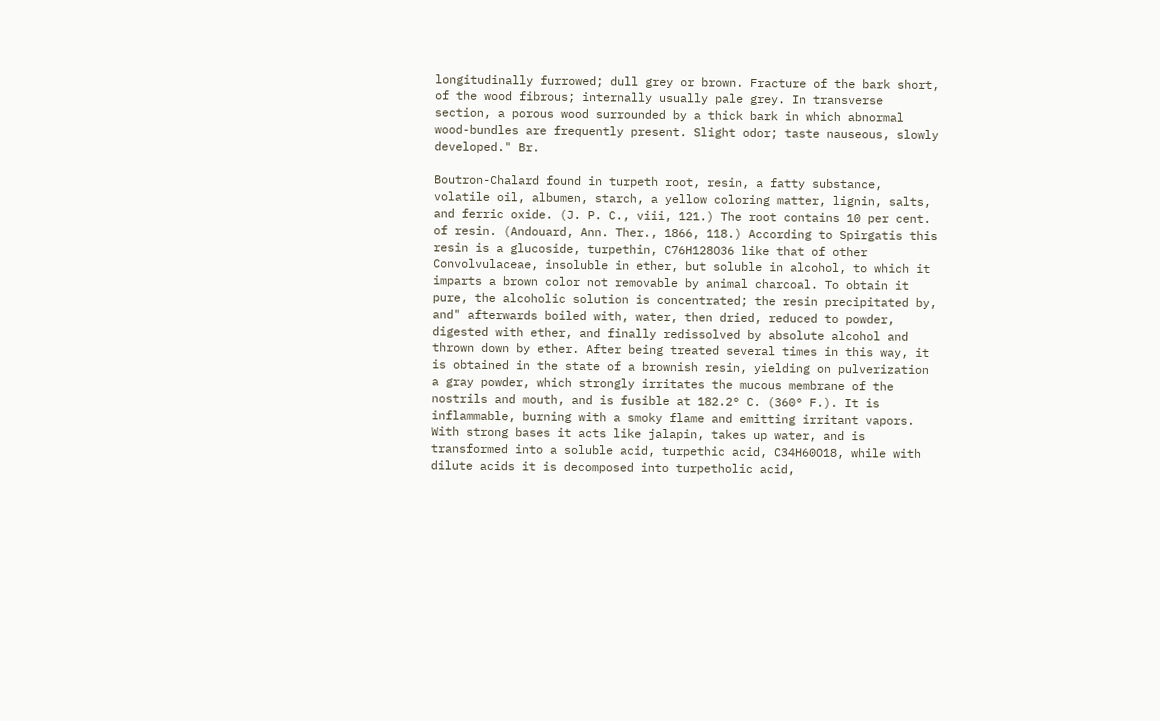longitudinally furrowed; dull grey or brown. Fracture of the bark short, of the wood fibrous; internally usually pale grey. In transverse section, a porous wood surrounded by a thick bark in which abnormal wood-bundles are frequently present. Slight odor; taste nauseous, slowly developed." Br.

Boutron-Chalard found in turpeth root, resin, a fatty substance, volatile oil, albumen, starch, a yellow coloring matter, lignin, salts, and ferric oxide. (J. P. C., viii, 121.) The root contains 10 per cent. of resin. (Andouard, Ann. Ther., 1866, 118.) According to Spirgatis this resin is a glucoside, turpethin, C76H128O36 like that of other Convolvulaceae, insoluble in ether, but soluble in alcohol, to which it imparts a brown color not removable by animal charcoal. To obtain it pure, the alcoholic solution is concentrated; the resin precipitated by, and" afterwards boiled with, water, then dried, reduced to powder, digested with ether, and finally redissolved by absolute alcohol and thrown down by ether. After being treated several times in this way, it is obtained in the state of a brownish resin, yielding on pulverization a gray powder, which strongly irritates the mucous membrane of the nostrils and mouth, and is fusible at 182.2° C. (360° F.). It is inflammable, burning with a smoky flame and emitting irritant vapors. With strong bases it acts like jalapin, takes up water, and is transformed into a soluble acid, turpethic acid, C34H60O18, while with dilute acids it is decomposed into turpetholic acid,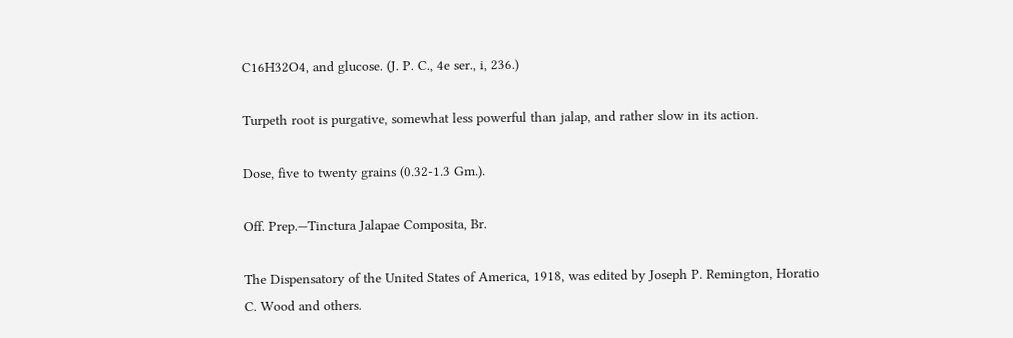C16H32O4, and glucose. (J. P. C., 4e ser., i, 236.)

Turpeth root is purgative, somewhat less powerful than jalap, and rather slow in its action.

Dose, five to twenty grains (0.32-1.3 Gm.).

Off. Prep.—Tinctura Jalapae Composita, Br.

The Dispensatory of the United States of America, 1918, was edited by Joseph P. Remington, Horatio C. Wood and others.